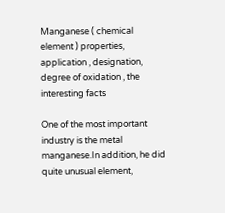Manganese ( chemical element ) properties, application , designation, degree of oxidation , the interesting facts

One of the most important industry is the metal manganese.In addition, he did quite unusual element,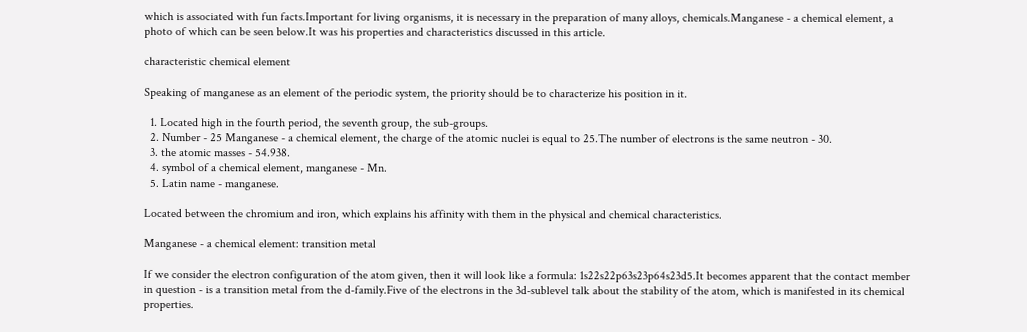which is associated with fun facts.Important for living organisms, it is necessary in the preparation of many alloys, chemicals.Manganese - a chemical element, a photo of which can be seen below.It was his properties and characteristics discussed in this article.

characteristic chemical element

Speaking of manganese as an element of the periodic system, the priority should be to characterize his position in it.

  1. Located high in the fourth period, the seventh group, the sub-groups.
  2. Number - 25 Manganese - a chemical element, the charge of the atomic nuclei is equal to 25.The number of electrons is the same neutron - 30.
  3. the atomic masses - 54.938.
  4. symbol of a chemical element, manganese - Mn.
  5. Latin name - manganese.

Located between the chromium and iron, which explains his affinity with them in the physical and chemical characteristics.

Manganese - a chemical element: transition metal

If we consider the electron configuration of the atom given, then it will look like a formula: 1s22s22p63s23p64s23d5.It becomes apparent that the contact member in question - is a transition metal from the d-family.Five of the electrons in the 3d-sublevel talk about the stability of the atom, which is manifested in its chemical properties.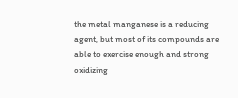the metal manganese is a reducing agent, but most of its compounds are able to exercise enough and strong oxidizing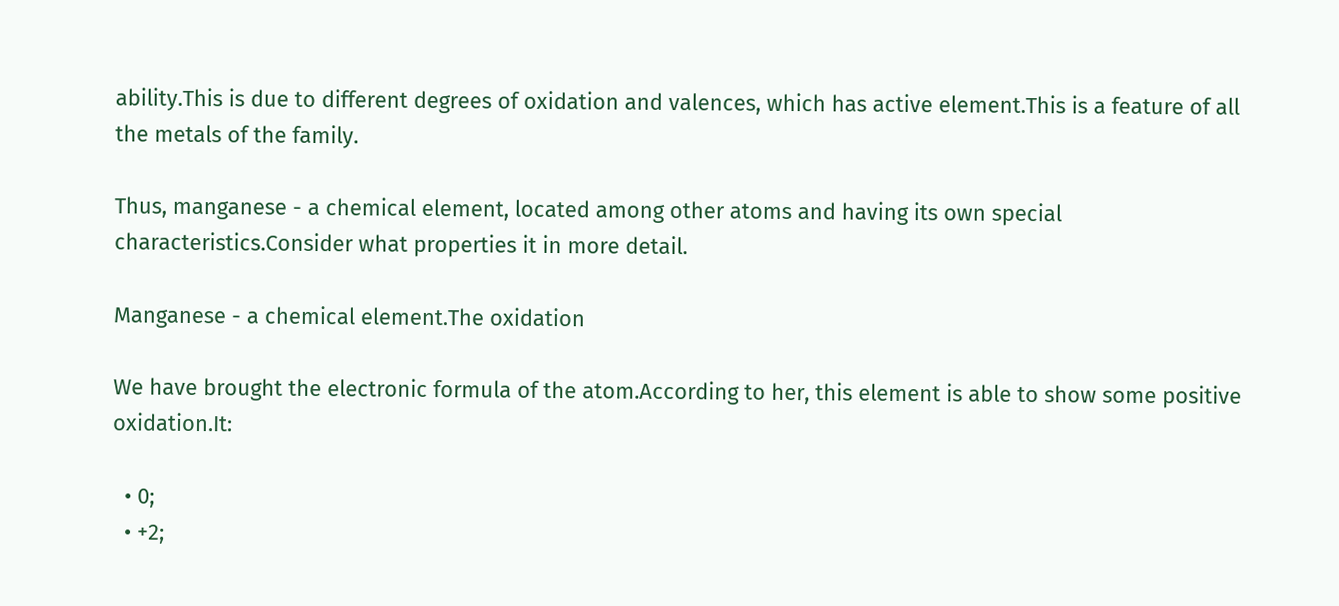ability.This is due to different degrees of oxidation and valences, which has active element.This is a feature of all the metals of the family.

Thus, manganese - a chemical element, located among other atoms and having its own special characteristics.Consider what properties it in more detail.

Manganese - a chemical element.The oxidation

We have brought the electronic formula of the atom.According to her, this element is able to show some positive oxidation.It:

  • 0;
  • +2;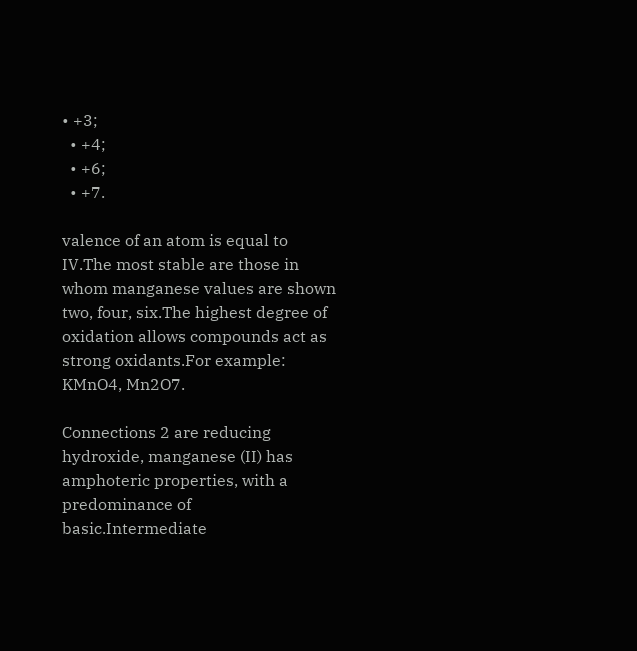• +3;
  • +4;
  • +6;
  • +7.

valence of an atom is equal to IV.The most stable are those in whom manganese values are shown two, four, six.The highest degree of oxidation allows compounds act as strong oxidants.For example: KMnO4, Mn2O7.

Connections 2 are reducing hydroxide, manganese (II) has amphoteric properties, with a predominance of basic.Intermediate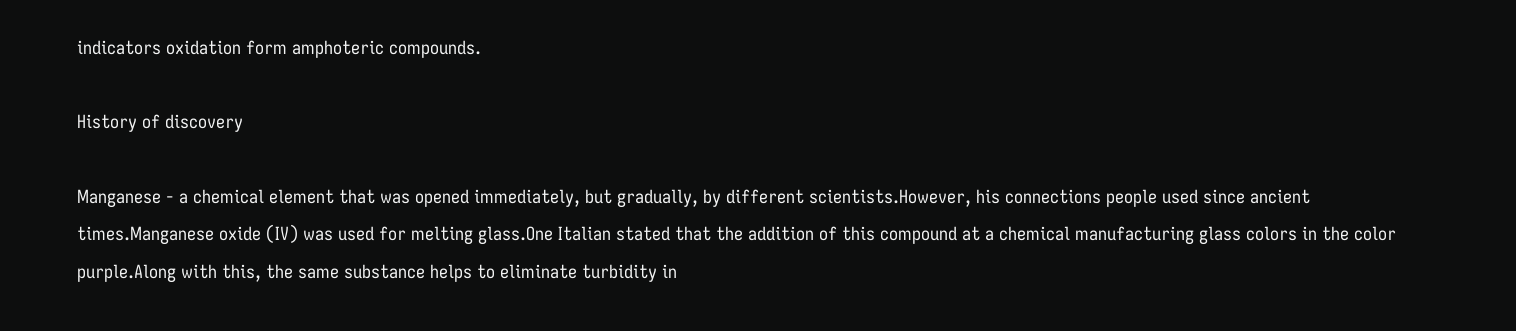indicators oxidation form amphoteric compounds.

History of discovery

Manganese - a chemical element that was opened immediately, but gradually, by different scientists.However, his connections people used since ancient times.Manganese oxide (IV) was used for melting glass.One Italian stated that the addition of this compound at a chemical manufacturing glass colors in the color purple.Along with this, the same substance helps to eliminate turbidity in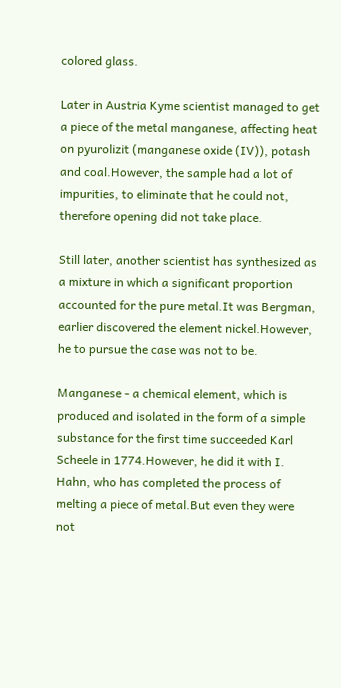colored glass.

Later in Austria Kyme scientist managed to get a piece of the metal manganese, affecting heat on pyurolizit (manganese oxide (IV)), potash and coal.However, the sample had a lot of impurities, to eliminate that he could not, therefore opening did not take place.

Still later, another scientist has synthesized as a mixture in which a significant proportion accounted for the pure metal.It was Bergman, earlier discovered the element nickel.However, he to pursue the case was not to be.

Manganese - a chemical element, which is produced and isolated in the form of a simple substance for the first time succeeded Karl Scheele in 1774.However, he did it with I. Hahn, who has completed the process of melting a piece of metal.But even they were not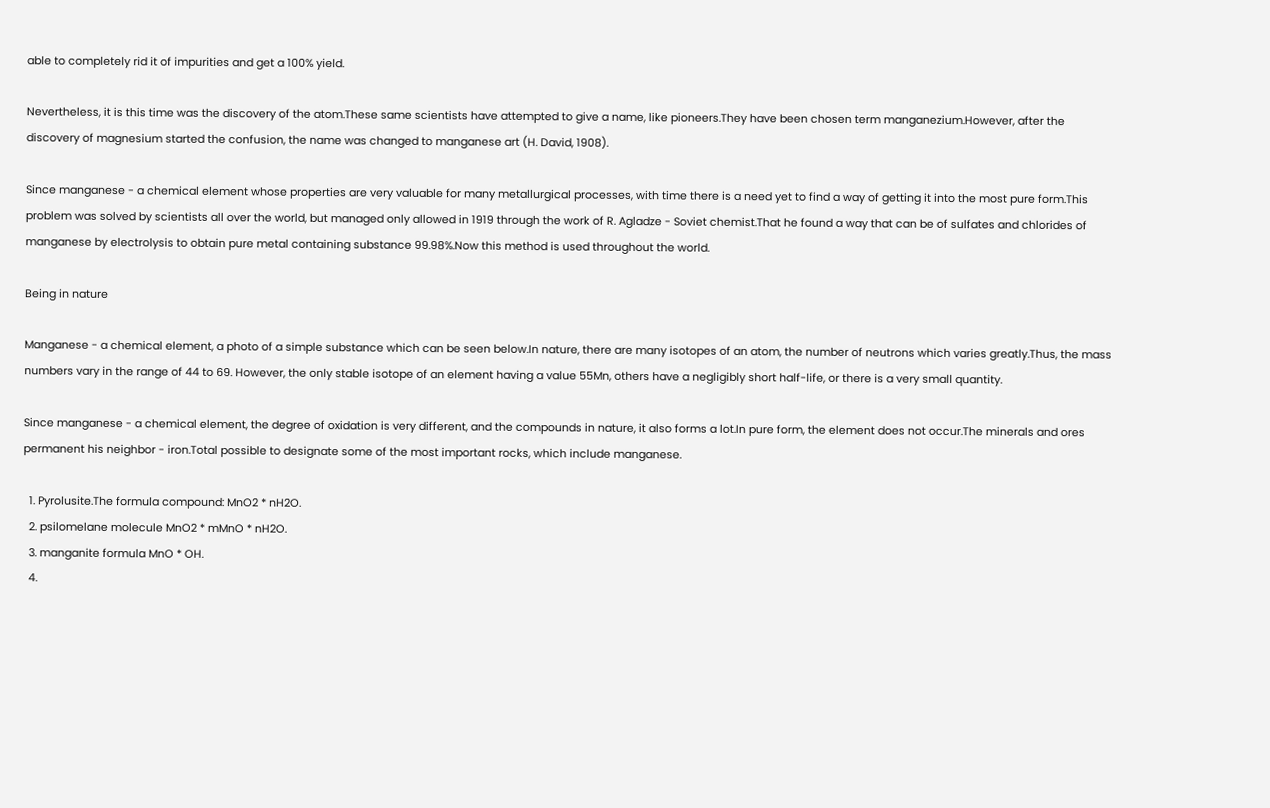able to completely rid it of impurities and get a 100% yield.

Nevertheless, it is this time was the discovery of the atom.These same scientists have attempted to give a name, like pioneers.They have been chosen term manganezium.However, after the discovery of magnesium started the confusion, the name was changed to manganese art (H. David, 1908).

Since manganese - a chemical element whose properties are very valuable for many metallurgical processes, with time there is a need yet to find a way of getting it into the most pure form.This problem was solved by scientists all over the world, but managed only allowed in 1919 through the work of R. Agladze - Soviet chemist.That he found a way that can be of sulfates and chlorides of manganese by electrolysis to obtain pure metal containing substance 99.98%.Now this method is used throughout the world.

Being in nature

Manganese - a chemical element, a photo of a simple substance which can be seen below.In nature, there are many isotopes of an atom, the number of neutrons which varies greatly.Thus, the mass numbers vary in the range of 44 to 69. However, the only stable isotope of an element having a value 55Mn, others have a negligibly short half-life, or there is a very small quantity.

Since manganese - a chemical element, the degree of oxidation is very different, and the compounds in nature, it also forms a lot.In pure form, the element does not occur.The minerals and ores permanent his neighbor - iron.Total possible to designate some of the most important rocks, which include manganese.

  1. Pyrolusite.The formula compound: MnO2 * nH2O.
  2. psilomelane molecule MnO2 * mMnO * nH2O.
  3. manganite formula MnO * OH.
  4.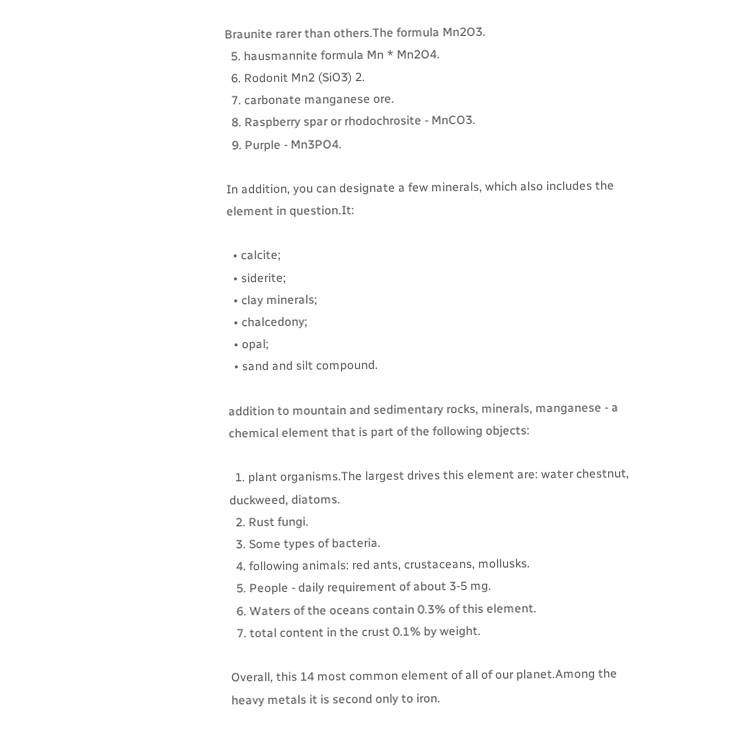Braunite rarer than others.The formula Mn2O3.
  5. hausmannite formula Mn * Mn2O4.
  6. Rodonit Mn2 (SiO3) 2.
  7. carbonate manganese ore.
  8. Raspberry spar or rhodochrosite - MnCO3.
  9. Purple - Mn3PO4.

In addition, you can designate a few minerals, which also includes the element in question.It:

  • calcite;
  • siderite;
  • clay minerals;
  • chalcedony;
  • opal;
  • sand and silt compound.

addition to mountain and sedimentary rocks, minerals, manganese - a chemical element that is part of the following objects:

  1. plant organisms.The largest drives this element are: water chestnut, duckweed, diatoms.
  2. Rust fungi.
  3. Some types of bacteria.
  4. following animals: red ants, crustaceans, mollusks.
  5. People - daily requirement of about 3-5 mg.
  6. Waters of the oceans contain 0.3% of this element.
  7. total content in the crust 0.1% by weight.

Overall, this 14 most common element of all of our planet.Among the heavy metals it is second only to iron.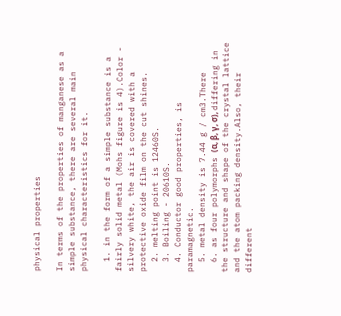physical properties

In terms of the properties of manganese as a simple substance, there are several main physical characteristics for it.

  1. in the form of a simple substance is a fairly solid metal (Mohs figure is 4).Color - silvery white, the air is covered with a protective oxide film on the cut shines.
  2. melting point is 12460S.
  3. Boiling - 20610S.
  4. Conductor good properties, is paramagnetic.
  5. metal density is 7.44 g / cm3.There
  6. as four polymorphs (α, β, γ, σ), differing in the structure and shape of the crystal lattice and the atom packing density.Also, their different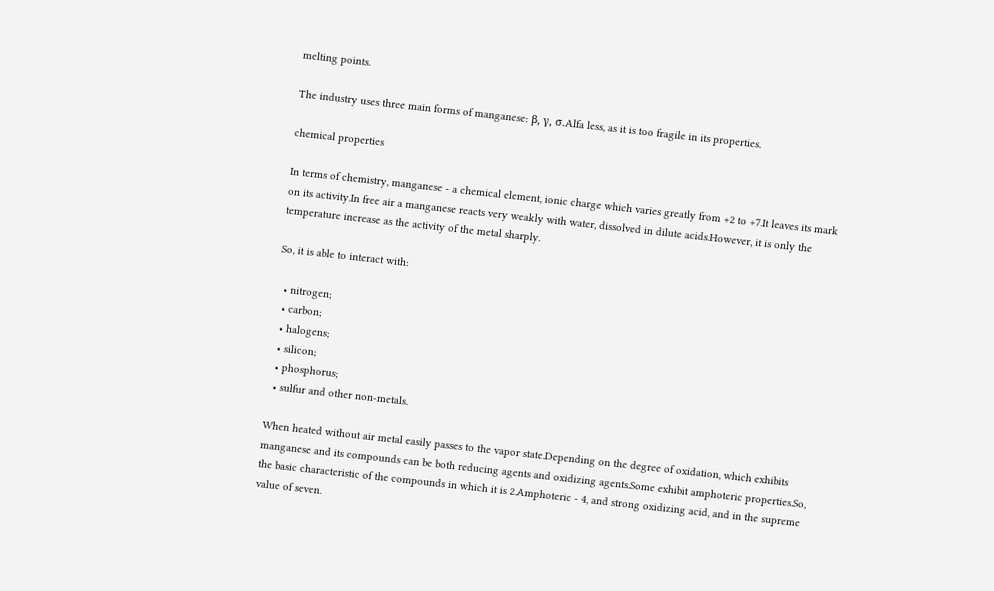melting points.

The industry uses three main forms of manganese: β, γ, σ.Alfa less, as it is too fragile in its properties.

chemical properties

In terms of chemistry, manganese - a chemical element, ionic charge which varies greatly from +2 to +7.It leaves its mark on its activity.In free air a manganese reacts very weakly with water, dissolved in dilute acids.However, it is only the temperature increase as the activity of the metal sharply.

So, it is able to interact with:

  • nitrogen;
  • carbon;
  • halogens;
  • silicon;
  • phosphorus;
  • sulfur and other non-metals.

When heated without air metal easily passes to the vapor state.Depending on the degree of oxidation, which exhibits manganese and its compounds can be both reducing agents and oxidizing agents.Some exhibit amphoteric properties.So, the basic characteristic of the compounds in which it is 2.Amphoteric - 4, and strong oxidizing acid, and in the supreme value of seven.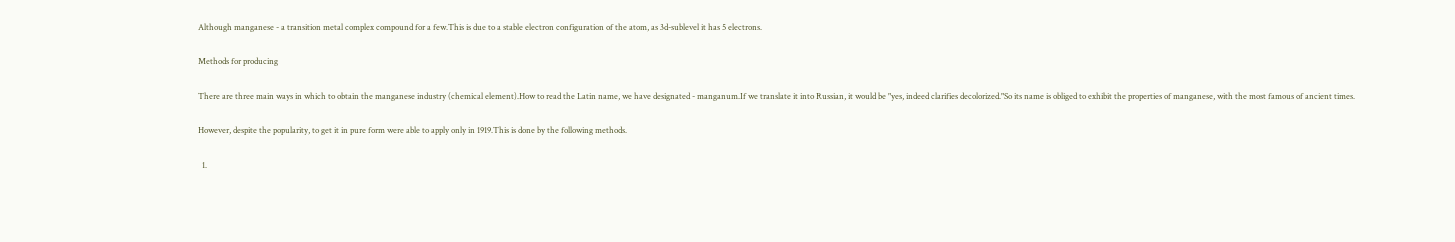Although manganese - a transition metal complex compound for a few.This is due to a stable electron configuration of the atom, as 3d-sublevel it has 5 electrons.

Methods for producing

There are three main ways in which to obtain the manganese industry (chemical element).How to read the Latin name, we have designated - manganum.If we translate it into Russian, it would be "yes, indeed clarifies decolorized."So its name is obliged to exhibit the properties of manganese, with the most famous of ancient times.

However, despite the popularity, to get it in pure form were able to apply only in 1919.This is done by the following methods.

  1.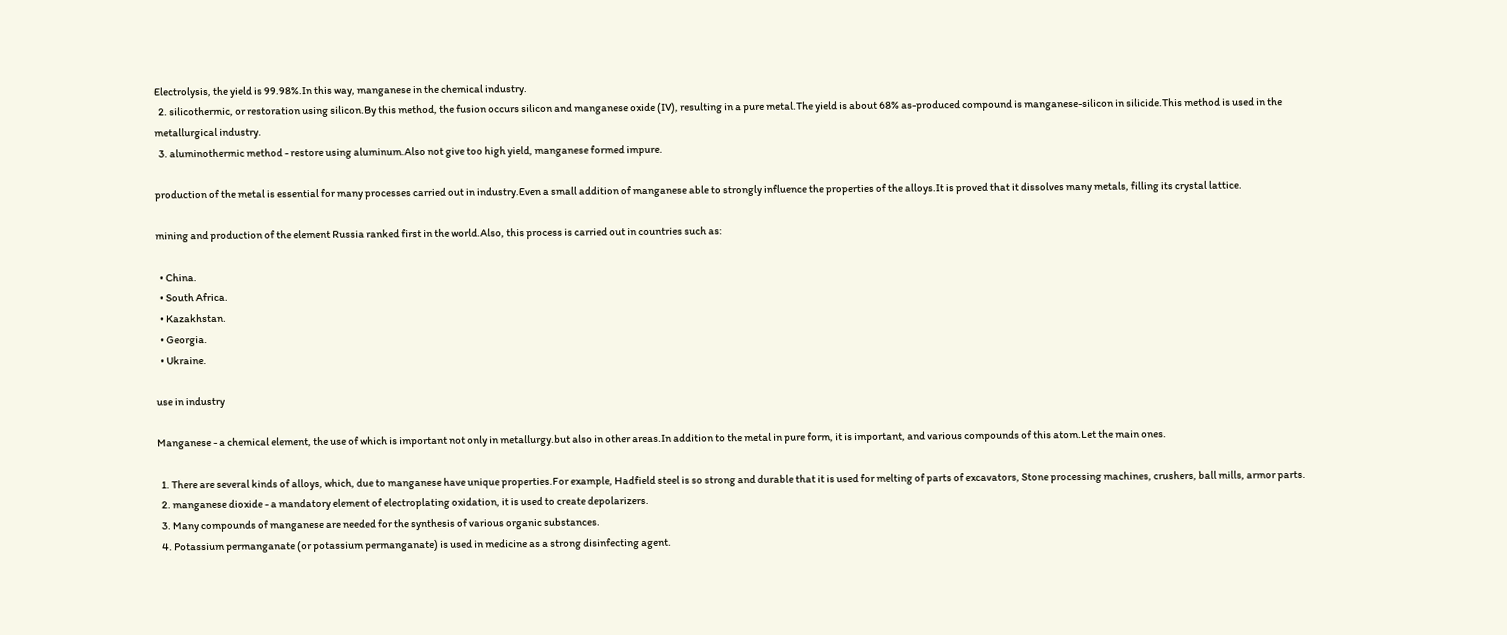Electrolysis, the yield is 99.98%.In this way, manganese in the chemical industry.
  2. silicothermic, or restoration using silicon.By this method, the fusion occurs silicon and manganese oxide (IV), resulting in a pure metal.The yield is about 68% as-produced compound is manganese-silicon in silicide.This method is used in the metallurgical industry.
  3. aluminothermic method - restore using aluminum.Also not give too high yield, manganese formed impure.

production of the metal is essential for many processes carried out in industry.Even a small addition of manganese able to strongly influence the properties of the alloys.It is proved that it dissolves many metals, filling its crystal lattice.

mining and production of the element Russia ranked first in the world.Also, this process is carried out in countries such as:

  • China.
  • South Africa.
  • Kazakhstan.
  • Georgia.
  • Ukraine.

use in industry

Manganese - a chemical element, the use of which is important not only in metallurgy.but also in other areas.In addition to the metal in pure form, it is important, and various compounds of this atom.Let the main ones.

  1. There are several kinds of alloys, which, due to manganese have unique properties.For example, Hadfield steel is so strong and durable that it is used for melting of parts of excavators, Stone processing machines, crushers, ball mills, armor parts.
  2. manganese dioxide - a mandatory element of electroplating oxidation, it is used to create depolarizers.
  3. Many compounds of manganese are needed for the synthesis of various organic substances.
  4. Potassium permanganate (or potassium permanganate) is used in medicine as a strong disinfecting agent.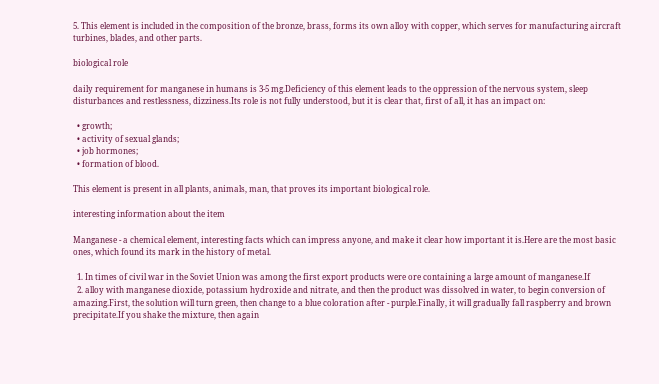5. This element is included in the composition of the bronze, brass, forms its own alloy with copper, which serves for manufacturing aircraft turbines, blades, and other parts.

biological role

daily requirement for manganese in humans is 3-5 mg.Deficiency of this element leads to the oppression of the nervous system, sleep disturbances and restlessness, dizziness.Its role is not fully understood, but it is clear that, first of all, it has an impact on:

  • growth;
  • activity of sexual glands;
  • job hormones;
  • formation of blood.

This element is present in all plants, animals, man, that proves its important biological role.

interesting information about the item

Manganese - a chemical element, interesting facts which can impress anyone, and make it clear how important it is.Here are the most basic ones, which found its mark in the history of metal.

  1. In times of civil war in the Soviet Union was among the first export products were ore containing a large amount of manganese.If
  2. alloy with manganese dioxide, potassium hydroxide and nitrate, and then the product was dissolved in water, to begin conversion of amazing.First, the solution will turn green, then change to a blue coloration after - purple.Finally, it will gradually fall raspberry and brown precipitate.If you shake the mixture, then again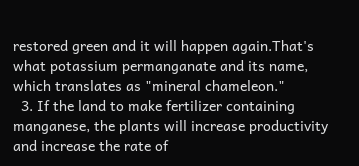restored green and it will happen again.That's what potassium permanganate and its name, which translates as "mineral chameleon."
  3. If the land to make fertilizer containing manganese, the plants will increase productivity and increase the rate of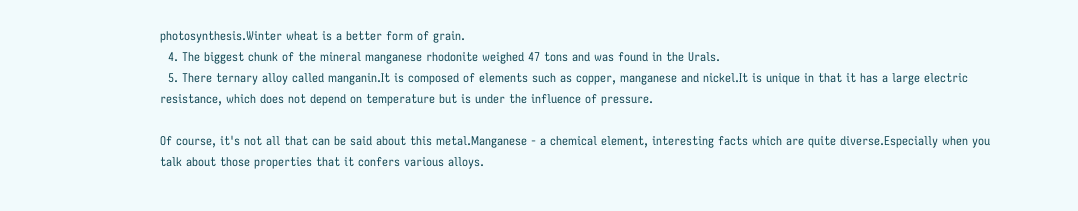photosynthesis.Winter wheat is a better form of grain.
  4. The biggest chunk of the mineral manganese rhodonite weighed 47 tons and was found in the Urals.
  5. There ternary alloy called manganin.It is composed of elements such as copper, manganese and nickel.It is unique in that it has a large electric resistance, which does not depend on temperature but is under the influence of pressure.

Of course, it's not all that can be said about this metal.Manganese - a chemical element, interesting facts which are quite diverse.Especially when you talk about those properties that it confers various alloys.